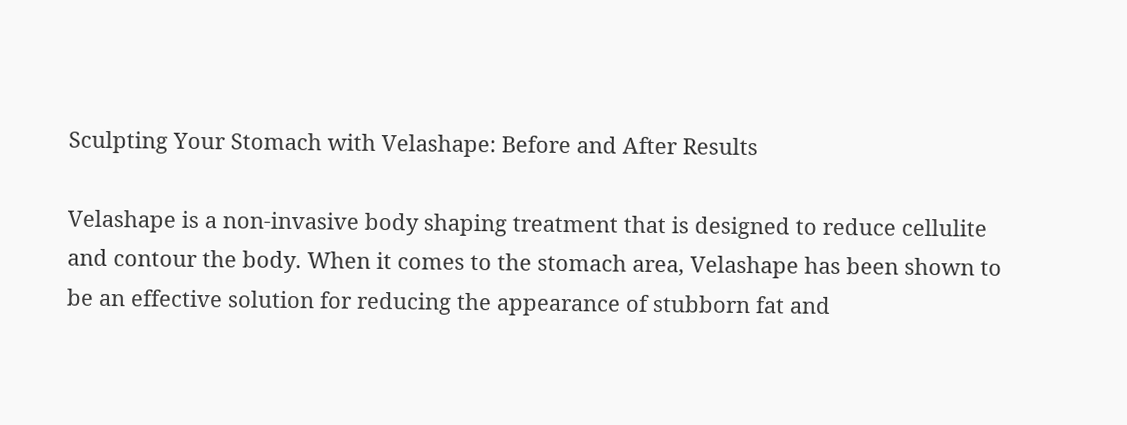Sculpting Your Stomach with Velashape: Before and After Results

Velashape is a non-invasive body shaping treatment that is designed to reduce cellulite and contour the body. When it comes to the stomach area, Velashape has been shown to be an effective solution for reducing the appearance of stubborn fat and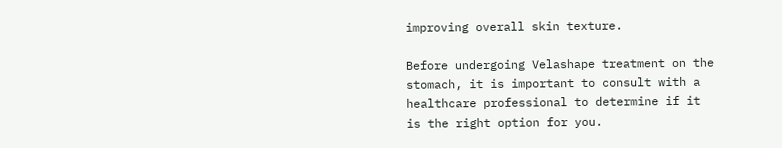improving overall skin texture.

Before undergoing Velashape treatment on the stomach, it is important to consult with a healthcare professional to determine if it is the right option for you.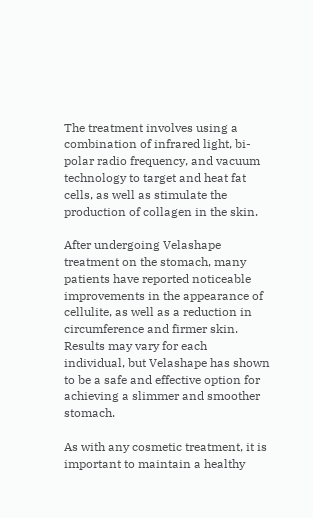The treatment involves using a combination of infrared light, bi-polar radio frequency, and vacuum technology to target and heat fat cells, as well as stimulate the production of collagen in the skin.

After undergoing Velashape treatment on the stomach, many patients have reported noticeable improvements in the appearance of cellulite, as well as a reduction in circumference and firmer skin. Results may vary for each individual, but Velashape has shown to be a safe and effective option for achieving a slimmer and smoother stomach.

As with any cosmetic treatment, it is important to maintain a healthy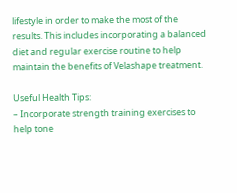lifestyle in order to make the most of the results. This includes incorporating a balanced diet and regular exercise routine to help maintain the benefits of Velashape treatment.

Useful Health Tips:
– Incorporate strength training exercises to help tone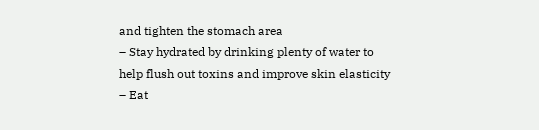and tighten the stomach area
– Stay hydrated by drinking plenty of water to help flush out toxins and improve skin elasticity
– Eat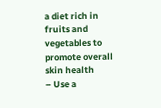a diet rich in fruits and vegetables to promote overall skin health
– Use a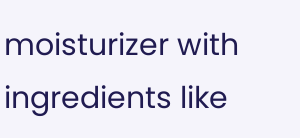moisturizer with ingredients like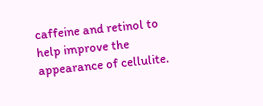caffeine and retinol to help improve the appearance of cellulite.